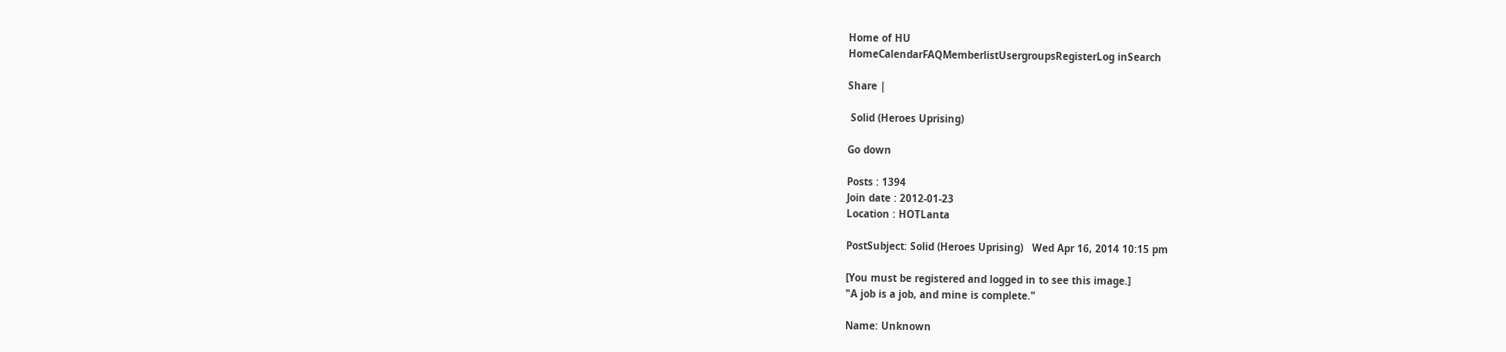Home of HU
HomeCalendarFAQMemberlistUsergroupsRegisterLog inSearch

Share |

 Solid (Heroes Uprising)

Go down

Posts : 1394
Join date : 2012-01-23
Location : HOTLanta

PostSubject: Solid (Heroes Uprising)   Wed Apr 16, 2014 10:15 pm

[You must be registered and logged in to see this image.]
"A job is a job, and mine is complete."

Name: Unknown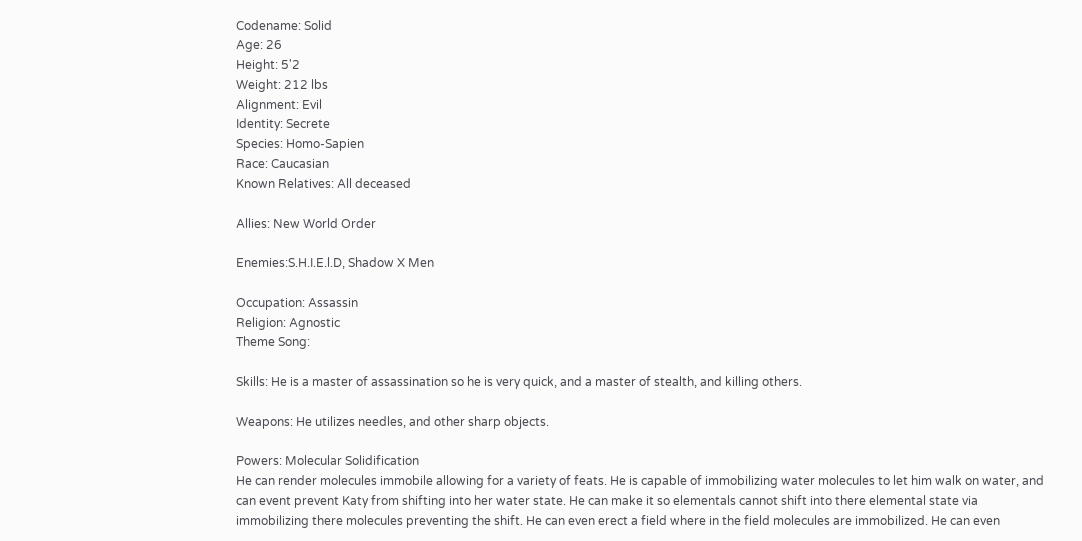Codename: Solid
Age: 26
Height: 5'2
Weight: 212 lbs
Alignment: Evil
Identity: Secrete
Species: Homo-Sapien
Race: Caucasian
Known Relatives: All deceased

Allies: New World Order

Enemies:S.H.I.E.l.D, Shadow X Men

Occupation: Assassin
Religion: Agnostic
Theme Song:

Skills: He is a master of assassination so he is very quick, and a master of stealth, and killing others.

Weapons: He utilizes needles, and other sharp objects.

Powers: Molecular Solidification
He can render molecules immobile allowing for a variety of feats. He is capable of immobilizing water molecules to let him walk on water, and can event prevent Katy from shifting into her water state. He can make it so elementals cannot shift into there elemental state via immobilizing there molecules preventing the shift. He can even erect a field where in the field molecules are immobilized. He can even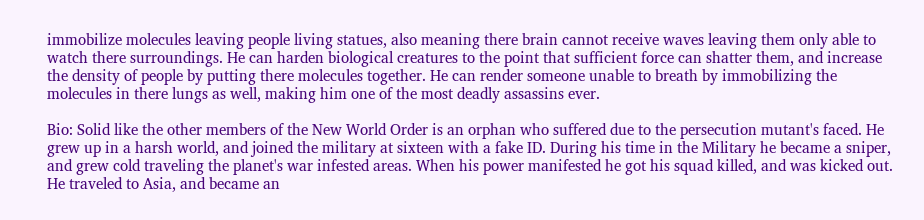immobilize molecules leaving people living statues, also meaning there brain cannot receive waves leaving them only able to watch there surroundings. He can harden biological creatures to the point that sufficient force can shatter them, and increase the density of people by putting there molecules together. He can render someone unable to breath by immobilizing the molecules in there lungs as well, making him one of the most deadly assassins ever.

Bio: Solid like the other members of the New World Order is an orphan who suffered due to the persecution mutant's faced. He grew up in a harsh world, and joined the military at sixteen with a fake ID. During his time in the Military he became a sniper, and grew cold traveling the planet's war infested areas. When his power manifested he got his squad killed, and was kicked out. He traveled to Asia, and became an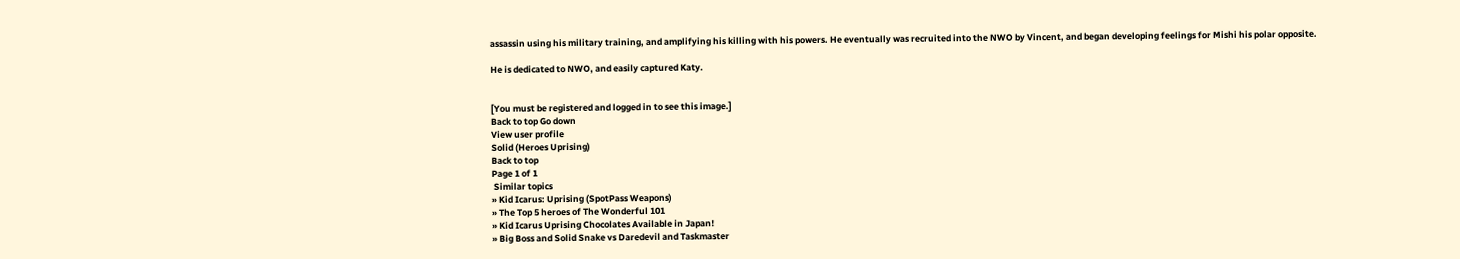assassin using his military training, and amplifying his killing with his powers. He eventually was recruited into the NWO by Vincent, and began developing feelings for Mishi his polar opposite.

He is dedicated to NWO, and easily captured Katy.


[You must be registered and logged in to see this image.]
Back to top Go down
View user profile
Solid (Heroes Uprising)
Back to top
Page 1 of 1
 Similar topics
» Kid Icarus: Uprising (SpotPass Weapons)
» The Top 5 heroes of The Wonderful 101
» Kid Icarus Uprising Chocolates Available in Japan!
» Big Boss and Solid Snake vs Daredevil and Taskmaster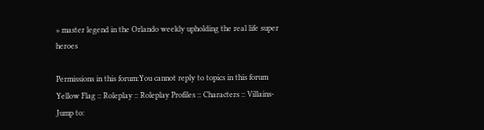» master legend in the Orlando weekly upholding the real life super heroes

Permissions in this forum:You cannot reply to topics in this forum
Yellow Flag :: Roleplay :: Roleplay Profiles :: Characters :: Villains-
Jump to: